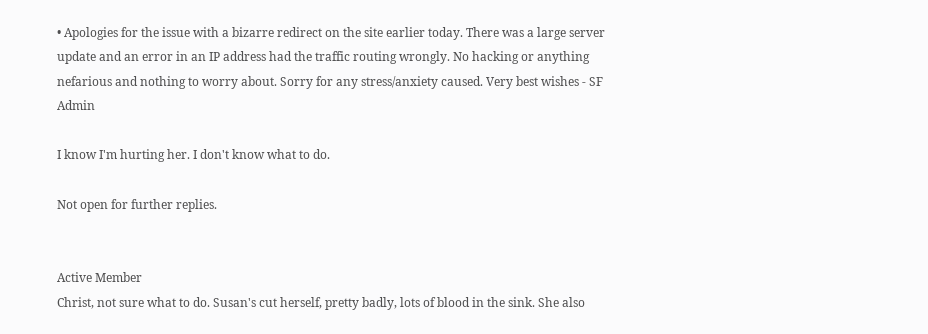• Apologies for the issue with a bizarre redirect on the site earlier today. There was a large server update and an error in an IP address had the traffic routing wrongly. No hacking or anything nefarious and nothing to worry about. Sorry for any stress/anxiety caused. Very best wishes - SF Admin

I know I'm hurting her. I don't know what to do.

Not open for further replies.


Active Member
Christ, not sure what to do. Susan's cut herself, pretty badly, lots of blood in the sink. She also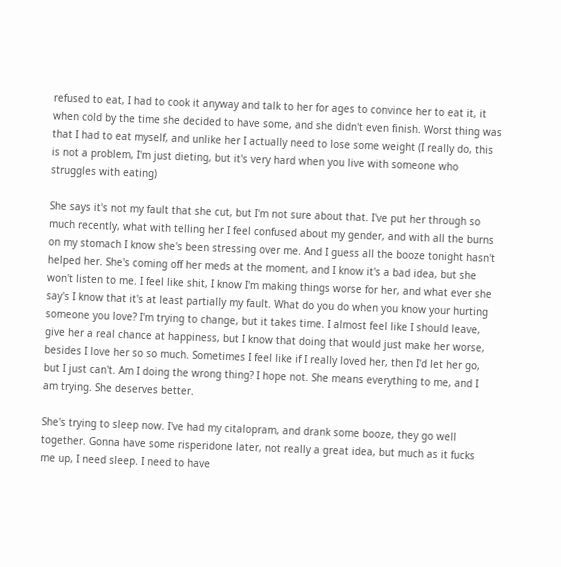refused to eat, I had to cook it anyway and talk to her for ages to convince her to eat it, it when cold by the time she decided to have some, and she didn't even finish. Worst thing was that I had to eat myself, and unlike her I actually need to lose some weight (I really do, this is not a problem, I'm just dieting, but it's very hard when you live with someone who struggles with eating)

She says it's not my fault that she cut, but I'm not sure about that. I've put her through so much recently, what with telling her I feel confused about my gender, and with all the burns on my stomach I know she's been stressing over me. And I guess all the booze tonight hasn't helped her. She's coming off her meds at the moment, and I know it's a bad idea, but she won't listen to me. I feel like shit, I know I'm making things worse for her, and what ever she say's I know that it's at least partially my fault. What do you do when you know your hurting someone you love? I'm trying to change, but it takes time. I almost feel like I should leave, give her a real chance at happiness, but I know that doing that would just make her worse, besides I love her so so much. Sometimes I feel like if I really loved her, then I'd let her go, but I just can't. Am I doing the wrong thing? I hope not. She means everything to me, and I am trying. She deserves better.

She's trying to sleep now. I've had my citalopram, and drank some booze, they go well together. Gonna have some risperidone later, not really a great idea, but much as it fucks me up, I need sleep. I need to have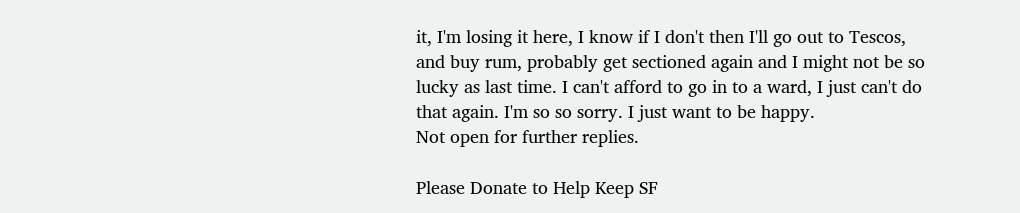it, I'm losing it here, I know if I don't then I'll go out to Tescos, and buy rum, probably get sectioned again and I might not be so lucky as last time. I can't afford to go in to a ward, I just can't do that again. I'm so so sorry. I just want to be happy.
Not open for further replies.

Please Donate to Help Keep SF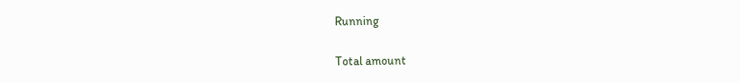Running

Total amount